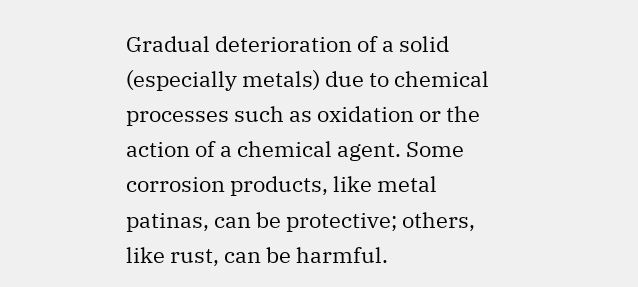Gradual deterioration of a solid (especially metals) due to chemical processes such as oxidation or the action of a chemical agent. Some corrosion products, like metal patinas, can be protective; others, like rust, can be harmful.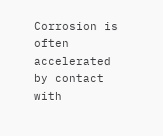Corrosion is often accelerated by contact with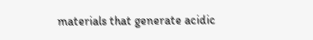materials that generate acidic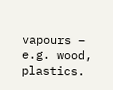vapours – e.g. wood, plastics.